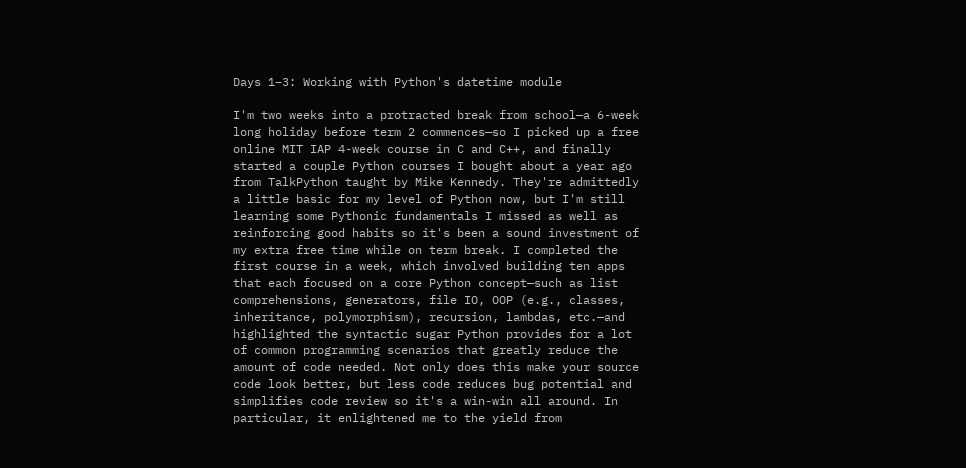Days 1–3: Working with Python's datetime module

I'm two weeks into a protracted break from school—a 6-week long holiday before term 2 commences—so I picked up a free online MIT IAP 4-week course in C and C++, and finally started a couple Python courses I bought about a year ago from TalkPython taught by Mike Kennedy. They're admittedly a little basic for my level of Python now, but I'm still learning some Pythonic fundamentals I missed as well as reinforcing good habits so it's been a sound investment of my extra free time while on term break. I completed the first course in a week, which involved building ten apps that each focused on a core Python concept—such as list comprehensions, generators, file IO, OOP (e.g., classes, inheritance, polymorphism), recursion, lambdas, etc.—and highlighted the syntactic sugar Python provides for a lot of common programming scenarios that greatly reduce the amount of code needed. Not only does this make your source code look better, but less code reduces bug potential and simplifies code review so it's a win-win all around. In particular, it enlightened me to the yield from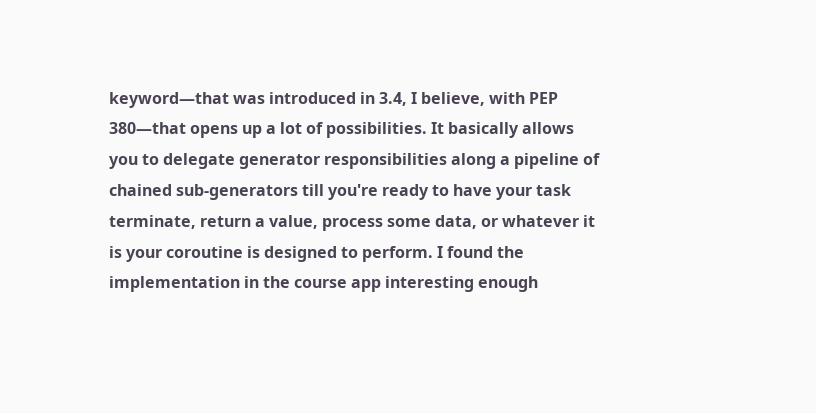keyword—that was introduced in 3.4, I believe, with PEP 380—that opens up a lot of possibilities. It basically allows you to delegate generator responsibilities along a pipeline of chained sub-generators till you're ready to have your task terminate, return a value, process some data, or whatever it is your coroutine is designed to perform. I found the implementation in the course app interesting enough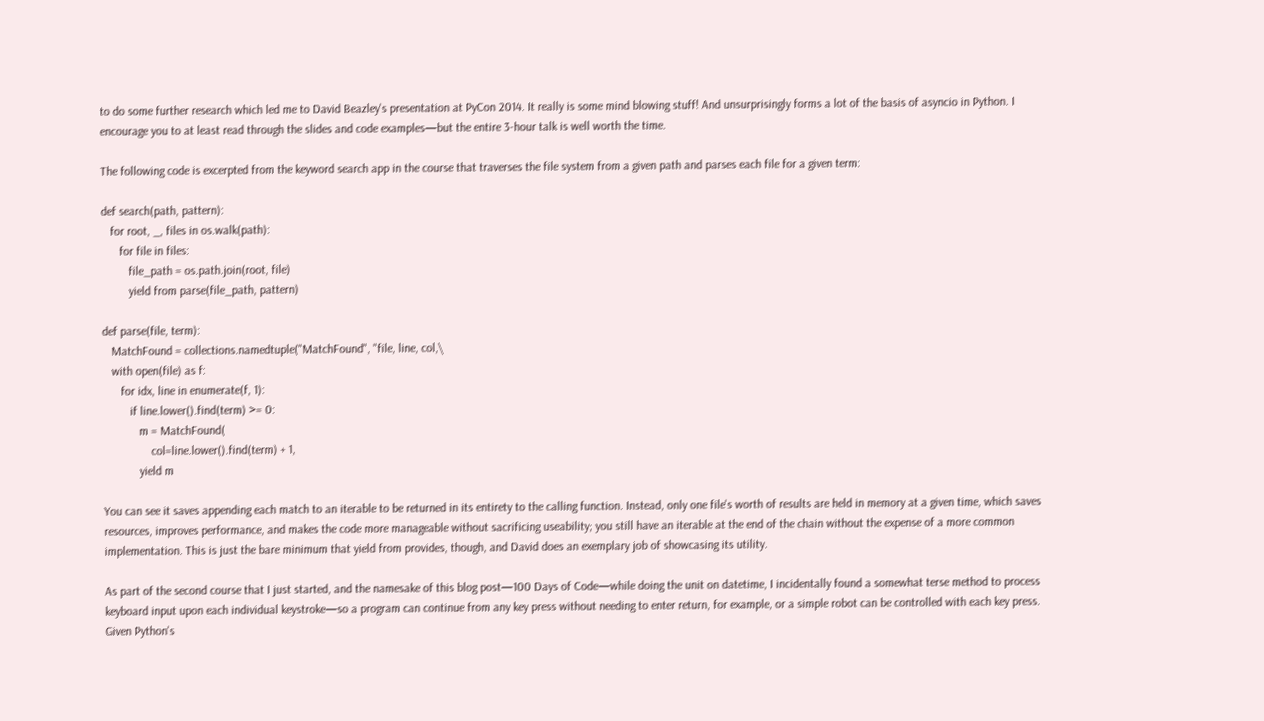to do some further research which led me to David Beazley's presentation at PyCon 2014. It really is some mind blowing stuff! And unsurprisingly forms a lot of the basis of asyncio in Python. I encourage you to at least read through the slides and code examples—but the entire 3-hour talk is well worth the time.

The following code is excerpted from the keyword search app in the course that traverses the file system from a given path and parses each file for a given term:

def search(path, pattern):
   for root, _, files in os.walk(path):
      for file in files:
         file_path = os.path.join(root, file)
         yield from parse(file_path, pattern)

def parse(file, term):
   MatchFound = collections.namedtuple("MatchFound", "file, line, col,\
   with open(file) as f:
      for idx, line in enumerate(f, 1):
         if line.lower().find(term) >= 0:
            m = MatchFound(
                col=line.lower().find(term) + 1,
            yield m

You can see it saves appending each match to an iterable to be returned in its entirety to the calling function. Instead, only one file's worth of results are held in memory at a given time, which saves resources, improves performance, and makes the code more manageable without sacrificing useability; you still have an iterable at the end of the chain without the expense of a more common implementation. This is just the bare minimum that yield from provides, though, and David does an exemplary job of showcasing its utility.

As part of the second course that I just started, and the namesake of this blog post—100 Days of Code—while doing the unit on datetime, I incidentally found a somewhat terse method to process keyboard input upon each individual keystroke—so a program can continue from any key press without needing to enter return, for example, or a simple robot can be controlled with each key press. Given Python's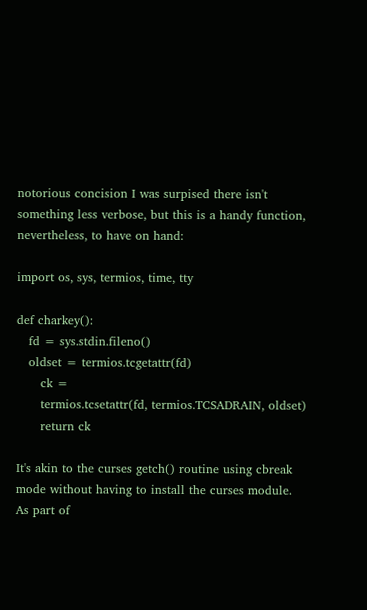notorious concision I was surpised there isn't something less verbose, but this is a handy function, nevertheless, to have on hand:

import os, sys, termios, time, tty

def charkey():
   fd = sys.stdin.fileno()
   oldset = termios.tcgetattr(fd)
      ck =
      termios.tcsetattr(fd, termios.TCSADRAIN, oldset)
      return ck

It's akin to the curses getch() routine using cbreak mode without having to install the curses module. As part of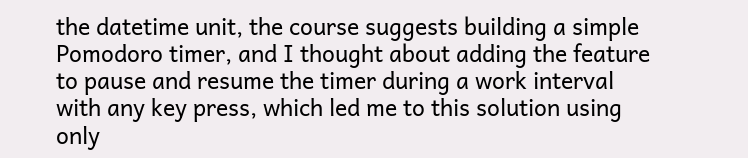the datetime unit, the course suggests building a simple Pomodoro timer, and I thought about adding the feature to pause and resume the timer during a work interval with any key press, which led me to this solution using only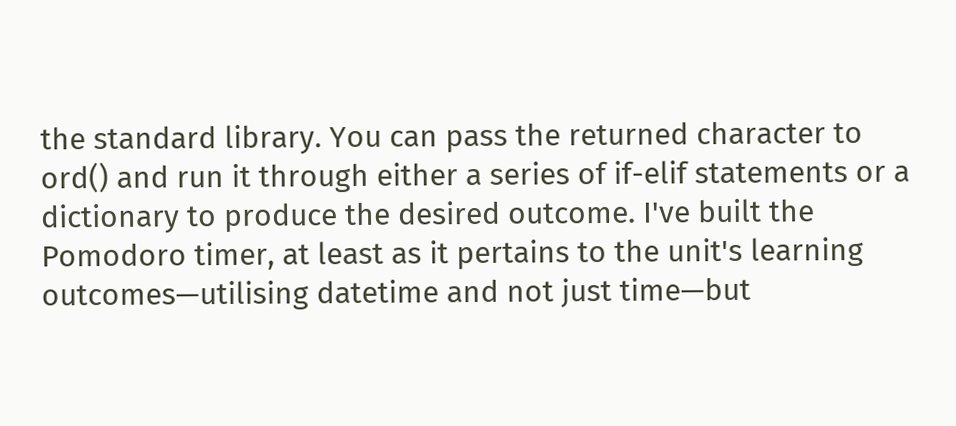the standard library. You can pass the returned character to ord() and run it through either a series of if-elif statements or a dictionary to produce the desired outcome. I've built the Pomodoro timer, at least as it pertains to the unit's learning outcomes—utilising datetime and not just time—but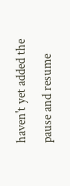haven't yet added the pause and resume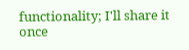functionality; I'll share it once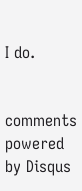I do.


comments powered by Disqus